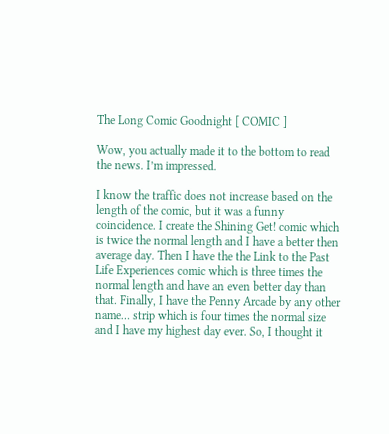The Long Comic Goodnight [ COMIC ]

Wow, you actually made it to the bottom to read the news. I’m impressed.

I know the traffic does not increase based on the length of the comic, but it was a funny coincidence. I create the Shining Get! comic which is twice the normal length and I have a better then average day. Then I have the the Link to the Past Life Experiences comic which is three times the normal length and have an even better day than that. Finally, I have the Penny Arcade by any other name… strip which is four times the normal size and I have my highest day ever. So, I thought it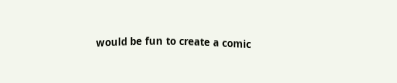would be fun to create a comic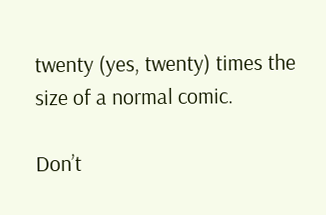twenty (yes, twenty) times the size of a normal comic.

Don’t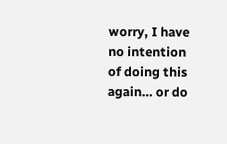worry, I have no intention of doing this again… or do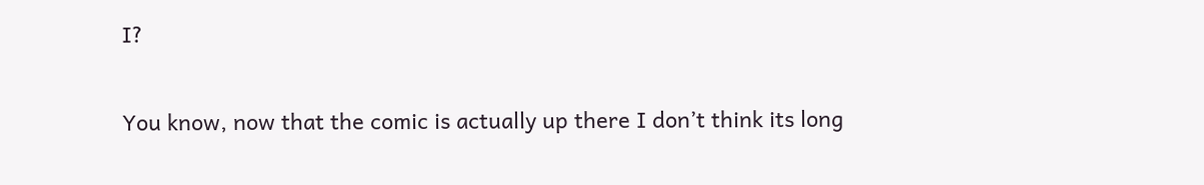I?

You know, now that the comic is actually up there I don’t think its long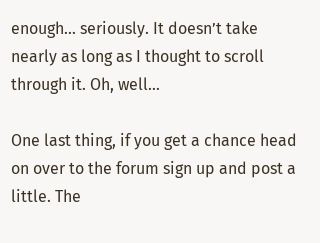enough… seriously. It doesn’t take nearly as long as I thought to scroll through it. Oh, well…

One last thing, if you get a chance head on over to the forum sign up and post a little. The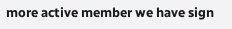more active member we have sign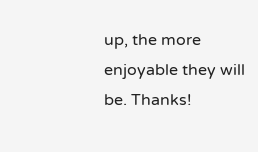up, the more enjoyable they will be. Thanks!